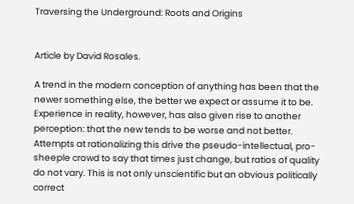Traversing the Underground: Roots and Origins


Article by David Rosales.

A trend in the modern conception of anything has been that the newer something else, the better we expect or assume it to be. Experience in reality, however, has also given rise to another perception: that the new tends to be worse and not better. Attempts at rationalizing this drive the pseudo-intellectual, pro-sheeple crowd to say that times just change, but ratios of quality do not vary. This is not only unscientific but an obvious politically correct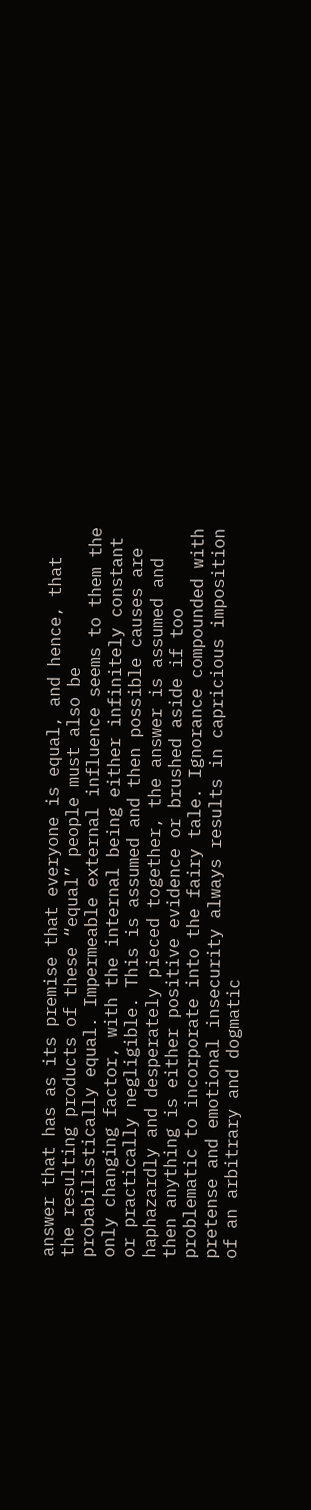answer that has as its premise that everyone is equal, and hence, that the resulting products of these “equal” people must also be probabilistically equal. Impermeable external influence seems to them the only changing factor, with the internal being either infinitely constant or practically negligible. This is assumed and then possible causes are haphazardly and desperately pieced together, the answer is assumed and then anything is either positive evidence or brushed aside if too problematic to incorporate into the fairy tale. Ignorance compounded with pretense and emotional insecurity always results in capricious imposition of an arbitrary and dogmatic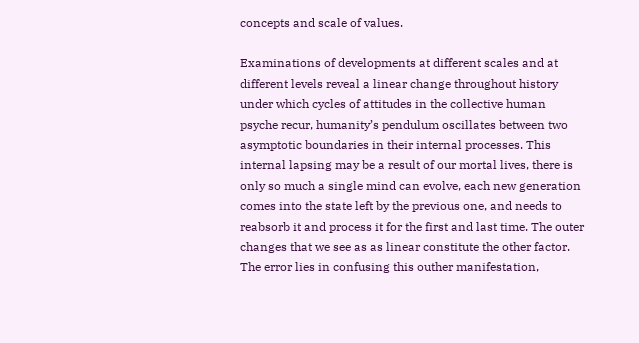concepts and scale of values.

Examinations of developments at different scales and at different levels reveal a linear change throughout history under which cycles of attitudes in the collective human psyche recur, humanity’s pendulum oscillates between two asymptotic boundaries in their internal processes. This internal lapsing may be a result of our mortal lives, there is only so much a single mind can evolve, each new generation comes into the state left by the previous one, and needs to reabsorb it and process it for the first and last time. The outer changes that we see as as linear constitute the other factor. The error lies in confusing this outher manifestation,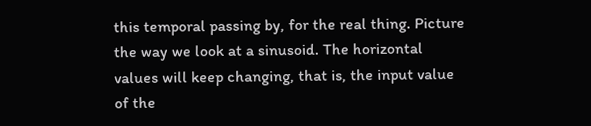this temporal passing by, for the real thing. Picture the way we look at a sinusoid. The horizontal values will keep changing, that is, the input value of the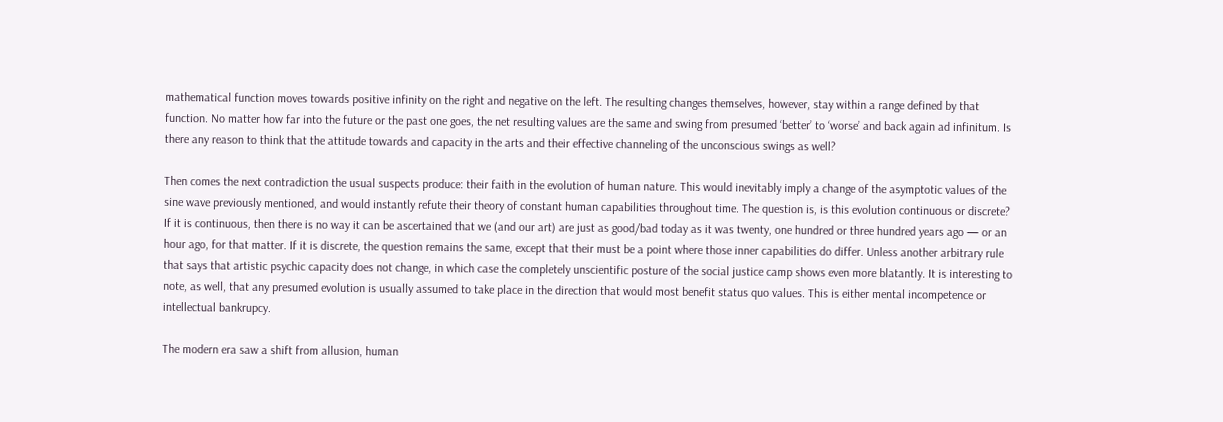mathematical function moves towards positive infinity on the right and negative on the left. The resulting changes themselves, however, stay within a range defined by that function. No matter how far into the future or the past one goes, the net resulting values are the same and swing from presumed ‘better’ to ‘worse’ and back again ad infinitum. Is there any reason to think that the attitude towards and capacity in the arts and their effective channeling of the unconscious swings as well?

Then comes the next contradiction the usual suspects produce: their faith in the evolution of human nature. This would inevitably imply a change of the asymptotic values of the sine wave previously mentioned, and would instantly refute their theory of constant human capabilities throughout time. The question is, is this evolution continuous or discrete? If it is continuous, then there is no way it can be ascertained that we (and our art) are just as good/bad today as it was twenty, one hundred or three hundred years ago — or an hour ago, for that matter. If it is discrete, the question remains the same, except that their must be a point where those inner capabilities do differ. Unless another arbitrary rule that says that artistic psychic capacity does not change, in which case the completely unscientific posture of the social justice camp shows even more blatantly. It is interesting to note, as well, that any presumed evolution is usually assumed to take place in the direction that would most benefit status quo values. This is either mental incompetence or intellectual bankrupcy.

The modern era saw a shift from allusion, human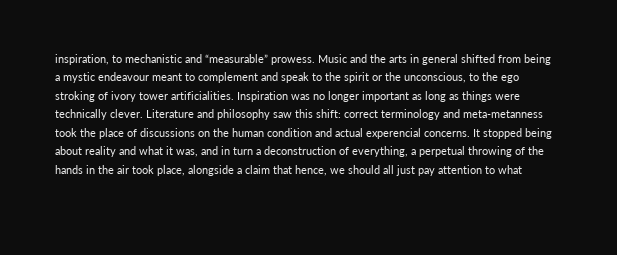inspiration, to mechanistic and “measurable” prowess. Music and the arts in general shifted from being a mystic endeavour meant to complement and speak to the spirit or the unconscious, to the ego stroking of ivory tower artificialities. Inspiration was no longer important as long as things were technically clever. Literature and philosophy saw this shift: correct terminology and meta-metanness took the place of discussions on the human condition and actual experencial concerns. It stopped being about reality and what it was, and in turn a deconstruction of everything, a perpetual throwing of the hands in the air took place, alongside a claim that hence, we should all just pay attention to what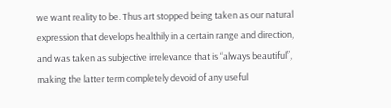we want reality to be. Thus art stopped being taken as our natural expression that develops healthily in a certain range and direction, and was taken as subjective irrelevance that is “always beautiful”, making the latter term completely devoid of any useful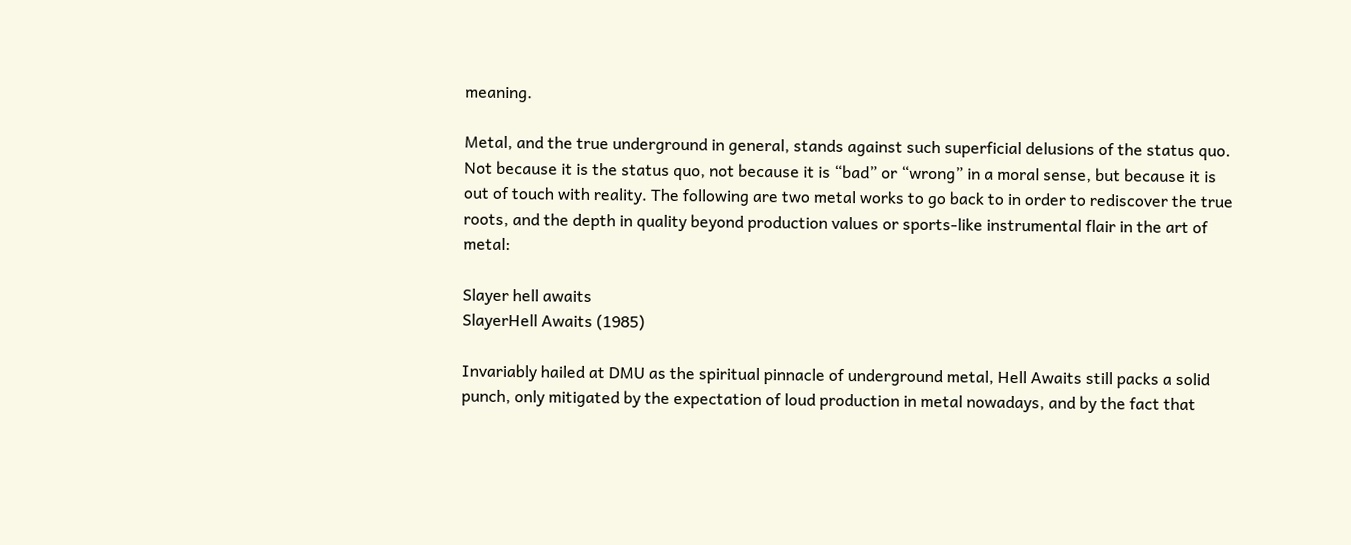meaning.

Metal, and the true underground in general, stands against such superficial delusions of the status quo. Not because it is the status quo, not because it is “bad” or “wrong” in a moral sense, but because it is out of touch with reality. The following are two metal works to go back to in order to rediscover the true roots, and the depth in quality beyond production values or sports-like instrumental flair in the art of metal:

Slayer hell awaits
SlayerHell Awaits (1985)

Invariably hailed at DMU as the spiritual pinnacle of underground metal, Hell Awaits still packs a solid punch, only mitigated by the expectation of loud production in metal nowadays, and by the fact that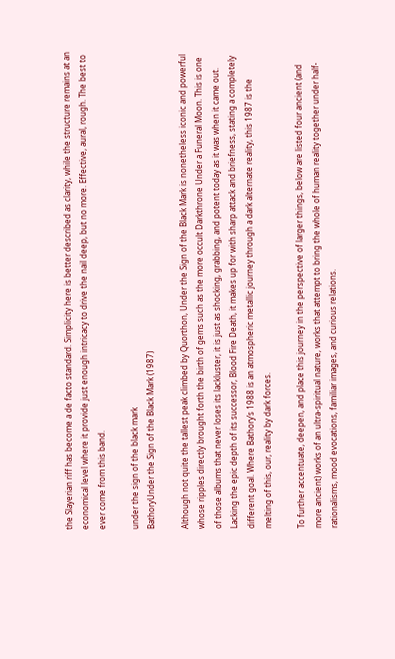the Slayerian riff has become a de facto standard. Simplicity here is better described as clarity, while the structure remains at an economical level where it provide just enough intricacy to drive the nail deep, but no more. Effective, aural, rough. The best to ever come from this band.

under the sign of the black mark
BathoryUnder the Sign of the Black Mark (1987)

Although not quite the tallest peak climbed by Quorthon, Under the Sign of the Black Mark is nonetheless iconic and powerful whose ripples directly brought forth the birth of gems such as the more occult Darkthrone Under a Funeral Moon. This is one of those albums that never loses its lackluster, it is just as shocking, grabbing, and potent today as it was when it came out. Lacking the epic depth of its successor, Blood Fire Death, it makes up for with sharp attack and briefness, stating a completely different goal. Where Bathory’s 1988 is an atmospheric metallic journey through a dark alternate reality, this 1987 is the melting of this, our, reality by dark forces.

To further accentuate, deepen, and place this journey in the perspective of larger things, below are listed four ancient (and more ancient) works of an ultra-spiritual nature, works that attempt to bring the whole of human reality together under half-rationalisms, mood evocations, familiar images, and curious relations.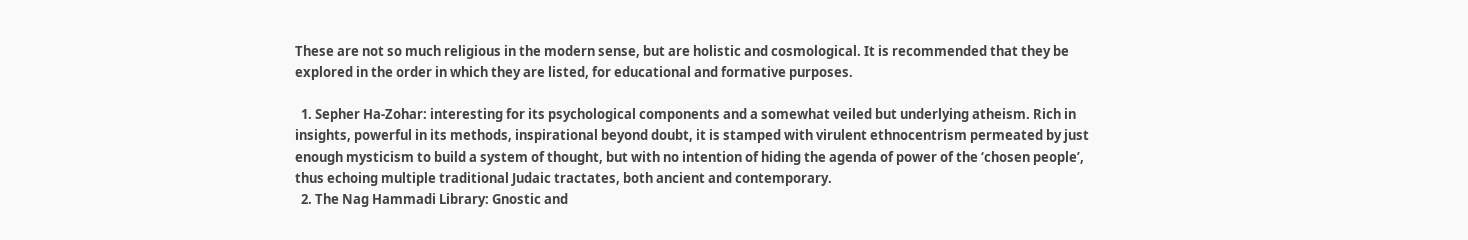These are not so much religious in the modern sense, but are holistic and cosmological. It is recommended that they be explored in the order in which they are listed, for educational and formative purposes.

  1. Sepher Ha-Zohar: interesting for its psychological components and a somewhat veiled but underlying atheism. Rich in insights, powerful in its methods, inspirational beyond doubt, it is stamped with virulent ethnocentrism permeated by just enough mysticism to build a system of thought, but with no intention of hiding the agenda of power of the ‘chosen people’, thus echoing multiple traditional Judaic tractates, both ancient and contemporary.
  2. The Nag Hammadi Library: Gnostic and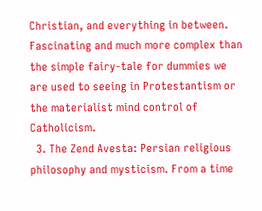Christian, and everything in between. Fascinating and much more complex than the simple fairy-tale for dummies we are used to seeing in Protestantism or the materialist mind control of Catholicism.
  3. The Zend Avesta: Persian religious philosophy and mysticism. From a time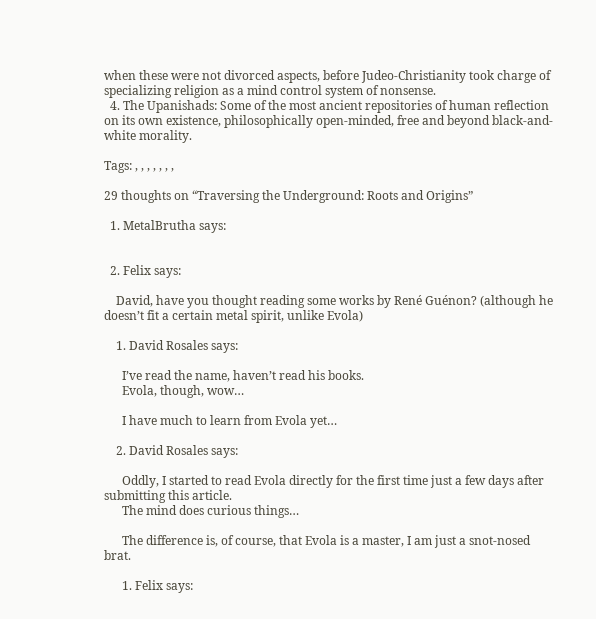when these were not divorced aspects, before Judeo-Christianity took charge of specializing religion as a mind control system of nonsense.
  4. The Upanishads: Some of the most ancient repositories of human reflection on its own existence, philosophically open-minded, free and beyond black-and-white morality.

Tags: , , , , , , ,

29 thoughts on “Traversing the Underground: Roots and Origins”

  1. MetalBrutha says:


  2. Felix says:

    David, have you thought reading some works by René Guénon? (although he doesn’t fit a certain metal spirit, unlike Evola)

    1. David Rosales says:

      I’ve read the name, haven’t read his books.
      Evola, though, wow…

      I have much to learn from Evola yet…

    2. David Rosales says:

      Oddly, I started to read Evola directly for the first time just a few days after submitting this article.
      The mind does curious things…

      The difference is, of course, that Evola is a master, I am just a snot-nosed brat.

      1. Felix says: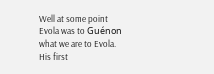Well at some point Evola was to Guénon what we are to Evola. His first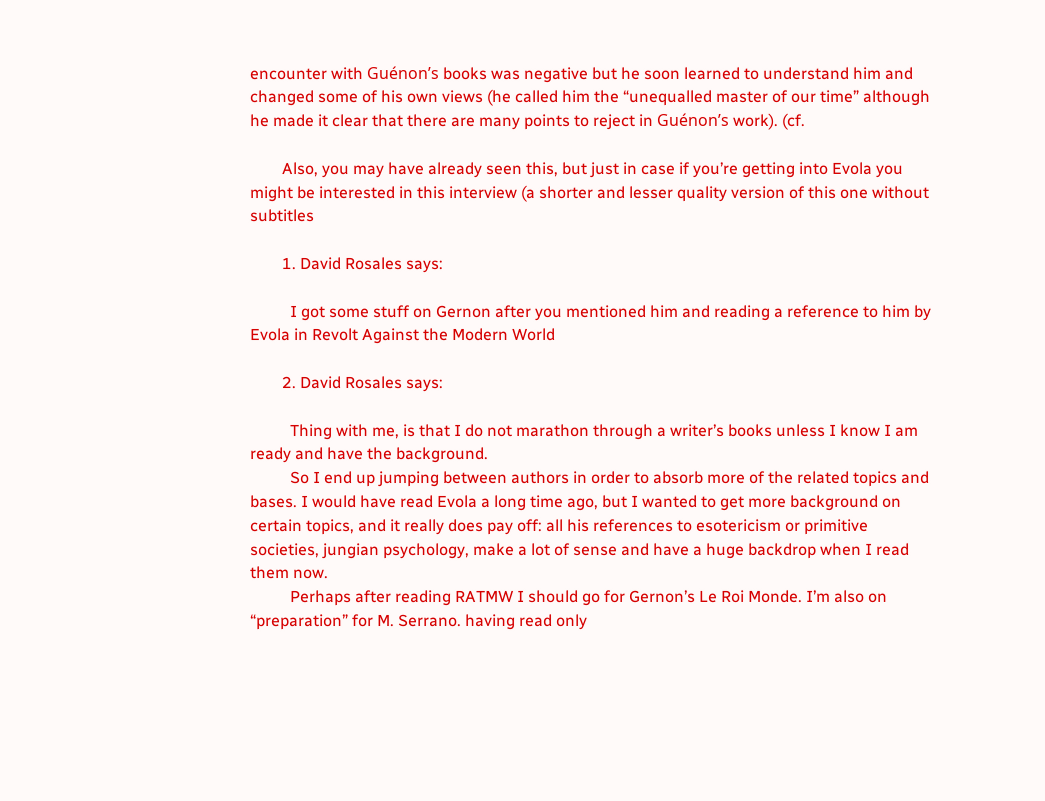encounter with Guénon’s books was negative but he soon learned to understand him and changed some of his own views (he called him the “unequalled master of our time” although he made it clear that there are many points to reject in Guénon’s work). (cf.

        Also, you may have already seen this, but just in case if you’re getting into Evola you might be interested in this interview (a shorter and lesser quality version of this one without subtitles

        1. David Rosales says:

          I got some stuff on Gernon after you mentioned him and reading a reference to him by Evola in Revolt Against the Modern World

        2. David Rosales says:

          Thing with me, is that I do not marathon through a writer’s books unless I know I am ready and have the background.
          So I end up jumping between authors in order to absorb more of the related topics and bases. I would have read Evola a long time ago, but I wanted to get more background on certain topics, and it really does pay off: all his references to esotericism or primitive societies, jungian psychology, make a lot of sense and have a huge backdrop when I read them now.
          Perhaps after reading RATMW I should go for Gernon’s Le Roi Monde. I’m also on “preparation” for M. Serrano. having read only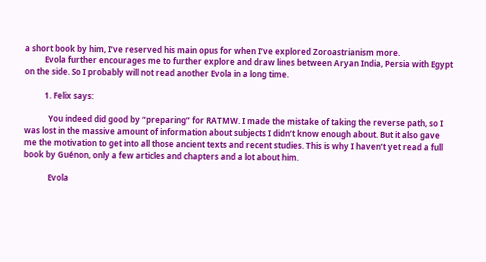a short book by him, I’ve reserved his main opus for when I’ve explored Zoroastrianism more.
          Evola further encourages me to further explore and draw lines between Aryan India, Persia with Egypt on the side. So I probably will not read another Evola in a long time.

          1. Felix says:

            You indeed did good by “preparing” for RATMW. I made the mistake of taking the reverse path, so I was lost in the massive amount of information about subjects I didn’t know enough about. But it also gave me the motivation to get into all those ancient texts and recent studies. This is why I haven’t yet read a full book by Guénon, only a few articles and chapters and a lot about him.

            Evola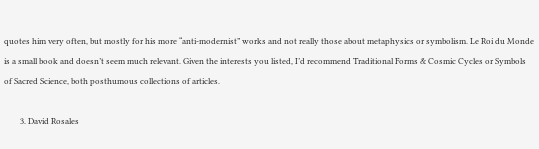quotes him very often, but mostly for his more “anti-modernist” works and not really those about metaphysics or symbolism. Le Roi du Monde is a small book and doesn’t seem much relevant. Given the interests you listed, I’d recommend Traditional Forms & Cosmic Cycles or Symbols of Sacred Science, both posthumous collections of articles.

        3. David Rosales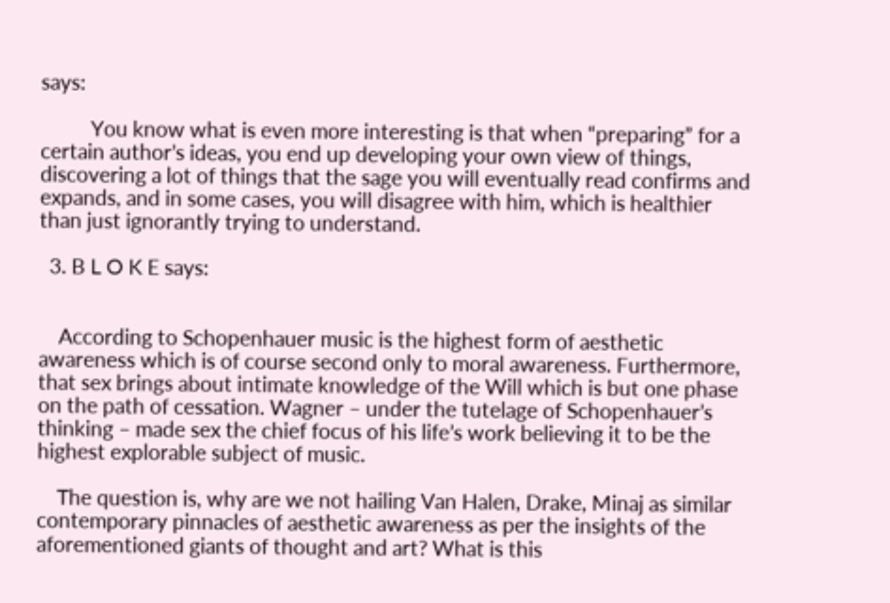says:

          You know what is even more interesting is that when “preparing” for a certain author’s ideas, you end up developing your own view of things, discovering a lot of things that the sage you will eventually read confirms and expands, and in some cases, you will disagree with him, which is healthier than just ignorantly trying to understand.

  3. B L O K E says:


    According to Schopenhauer music is the highest form of aesthetic awareness which is of course second only to moral awareness. Furthermore, that sex brings about intimate knowledge of the Will which is but one phase on the path of cessation. Wagner – under the tutelage of Schopenhauer’s thinking – made sex the chief focus of his life’s work believing it to be the highest explorable subject of music.

    The question is, why are we not hailing Van Halen, Drake, Minaj as similar contemporary pinnacles of aesthetic awareness as per the insights of the aforementioned giants of thought and art? What is this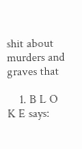shit about murders and graves that

    1. B L O K E says: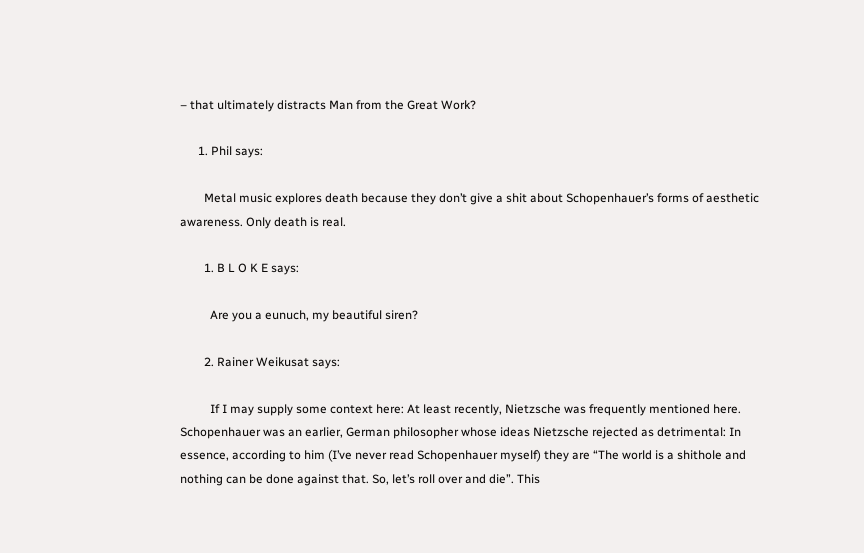– that ultimately distracts Man from the Great Work?

      1. Phil says:

        Metal music explores death because they don’t give a shit about Schopenhauer’s forms of aesthetic awareness. Only death is real.

        1. B L O K E says:

          Are you a eunuch, my beautiful siren?

        2. Rainer Weikusat says:

          If I may supply some context here: At least recently, Nietzsche was frequently mentioned here. Schopenhauer was an earlier, German philosopher whose ideas Nietzsche rejected as detrimental: In essence, according to him (I’ve never read Schopenhauer myself) they are “The world is a shithole and nothing can be done against that. So, let’s roll over and die”. This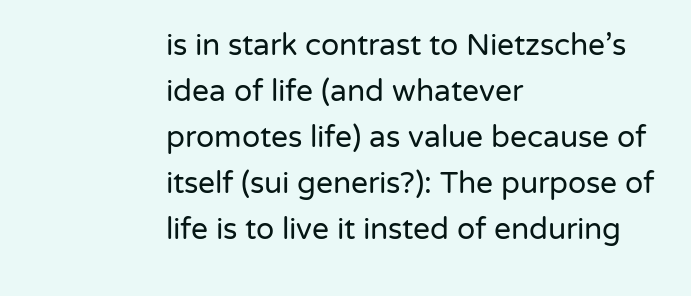is in stark contrast to Nietzsche’s idea of life (and whatever promotes life) as value because of itself (sui generis?): The purpose of life is to live it insted of enduring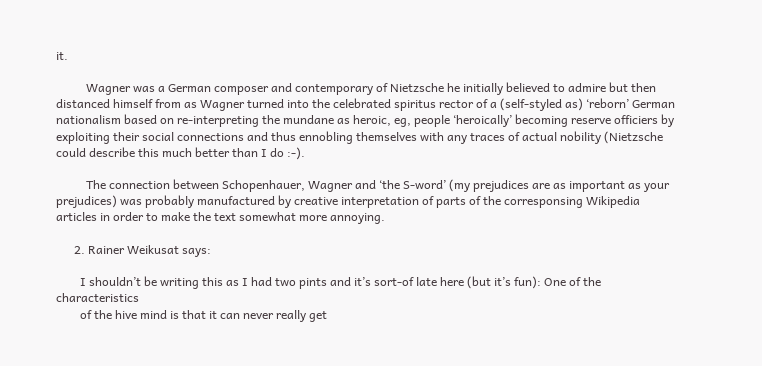it.

          Wagner was a German composer and contemporary of Nietzsche he initially believed to admire but then distanced himself from as Wagner turned into the celebrated spiritus rector of a (self-styled as) ‘reborn’ German nationalism based on re-interpreting the mundane as heroic, eg, people ‘heroically’ becoming reserve officiers by exploiting their social connections and thus ennobling themselves with any traces of actual nobility (Nietzsche could describe this much better than I do :-).

          The connection between Schopenhauer, Wagner and ‘the S-word’ (my prejudices are as important as your prejudices) was probably manufactured by creative interpretation of parts of the corresponsing Wikipedia articles in order to make the text somewhat more annoying.

      2. Rainer Weikusat says:

        I shouldn’t be writing this as I had two pints and it’s sort-of late here (but it’s fun): One of the characteristics
        of the hive mind is that it can never really get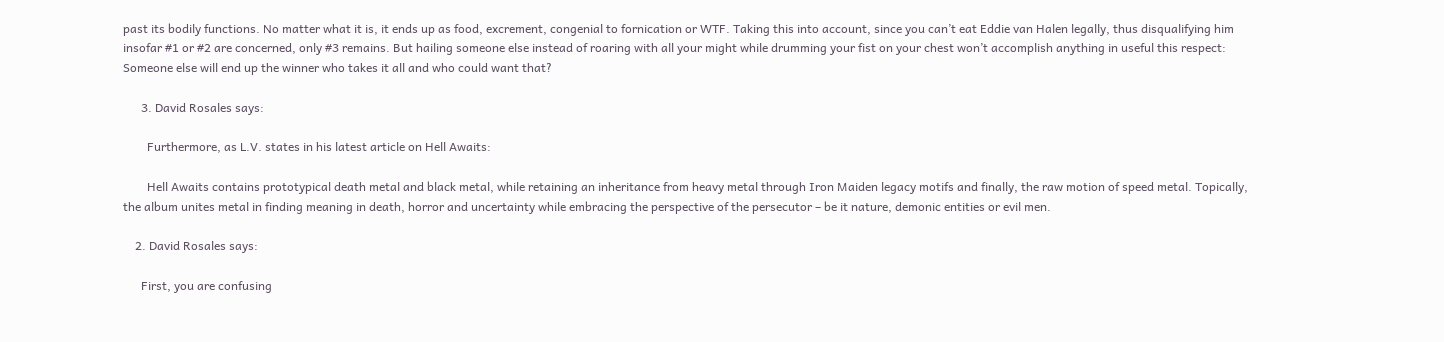past its bodily functions. No matter what it is, it ends up as food, excrement, congenial to fornication or WTF. Taking this into account, since you can’t eat Eddie van Halen legally, thus disqualifying him insofar #1 or #2 are concerned, only #3 remains. But hailing someone else instead of roaring with all your might while drumming your fist on your chest won’t accomplish anything in useful this respect: Someone else will end up the winner who takes it all and who could want that?

      3. David Rosales says:

        Furthermore, as L.V. states in his latest article on Hell Awaits:

        Hell Awaits contains prototypical death metal and black metal, while retaining an inheritance from heavy metal through Iron Maiden legacy motifs and finally, the raw motion of speed metal. Topically, the album unites metal in finding meaning in death, horror and uncertainty while embracing the perspective of the persecutor – be it nature, demonic entities or evil men.

    2. David Rosales says:

      First, you are confusing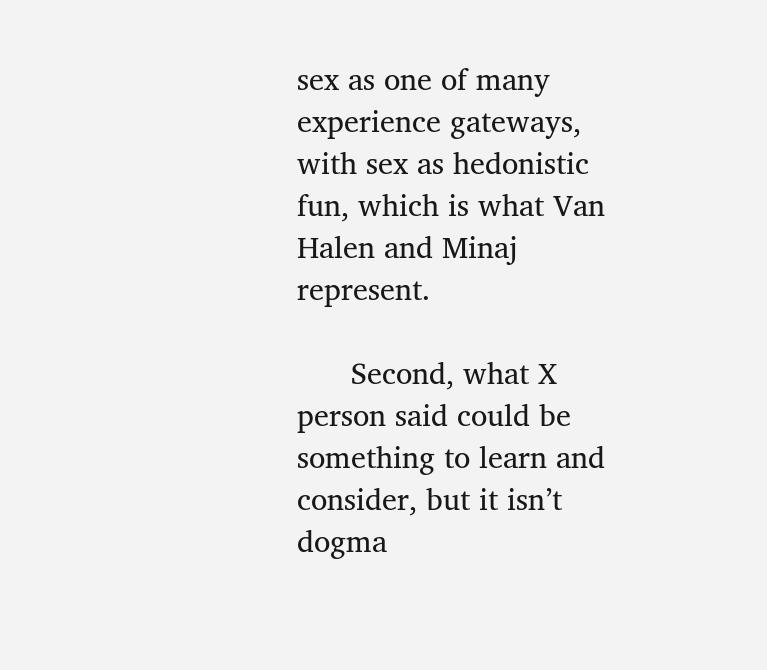sex as one of many experience gateways, with sex as hedonistic fun, which is what Van Halen and Minaj represent.

      Second, what X person said could be something to learn and consider, but it isn’t dogma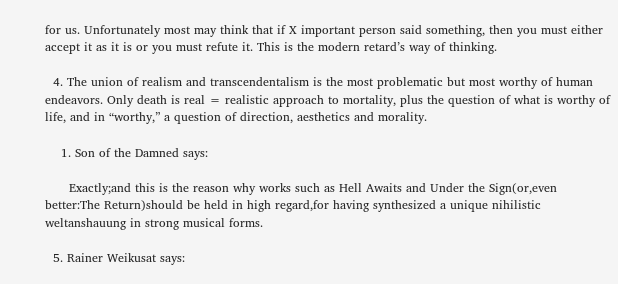for us. Unfortunately most may think that if X important person said something, then you must either accept it as it is or you must refute it. This is the modern retard’s way of thinking.

  4. The union of realism and transcendentalism is the most problematic but most worthy of human endeavors. Only death is real = realistic approach to mortality, plus the question of what is worthy of life, and in “worthy,” a question of direction, aesthetics and morality.

    1. Son of the Damned says:

      Exactly;and this is the reason why works such as Hell Awaits and Under the Sign(or,even better:The Return)should be held in high regard,for having synthesized a unique nihilistic weltanshauung in strong musical forms.

  5. Rainer Weikusat says: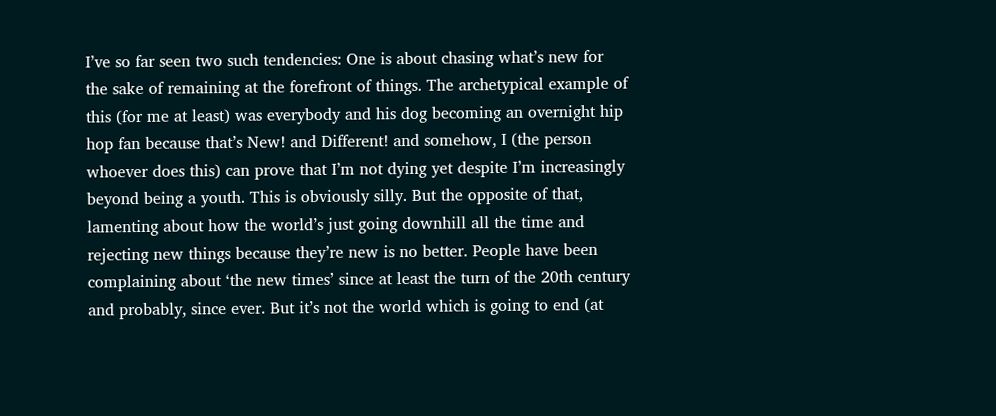I’ve so far seen two such tendencies: One is about chasing what’s new for the sake of remaining at the forefront of things. The archetypical example of this (for me at least) was everybody and his dog becoming an overnight hip hop fan because that’s New! and Different! and somehow, I (the person whoever does this) can prove that I’m not dying yet despite I’m increasingly beyond being a youth. This is obviously silly. But the opposite of that, lamenting about how the world’s just going downhill all the time and rejecting new things because they’re new is no better. People have been complaining about ‘the new times’ since at least the turn of the 20th century and probably, since ever. But it’s not the world which is going to end (at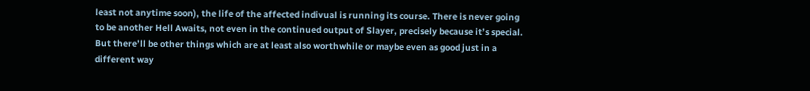least not anytime soon), the life of the affected indivual is running its course. There is never going to be another Hell Awaits, not even in the continued output of Slayer, precisely because it’s special. But there’ll be other things which are at least also worthwhile or maybe even as good just in a different way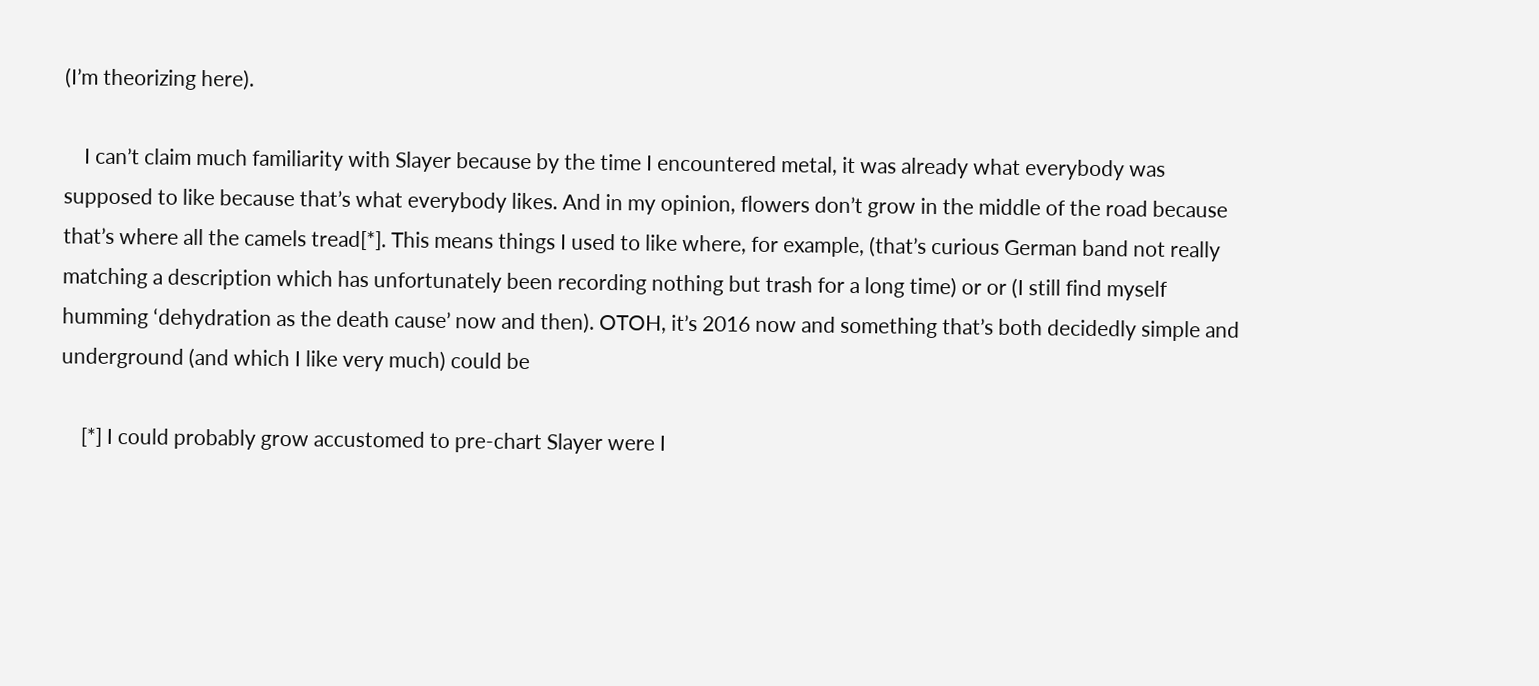(I’m theorizing here).

    I can’t claim much familiarity with Slayer because by the time I encountered metal, it was already what everybody was supposed to like because that’s what everybody likes. And in my opinion, flowers don’t grow in the middle of the road because that’s where all the camels tread[*]. This means things I used to like where, for example, (that’s curious German band not really matching a description which has unfortunately been recording nothing but trash for a long time) or or (I still find myself humming ‘dehydration as the death cause’ now and then). OTOH, it’s 2016 now and something that’s both decidedly simple and underground (and which I like very much) could be

    [*] I could probably grow accustomed to pre-chart Slayer were I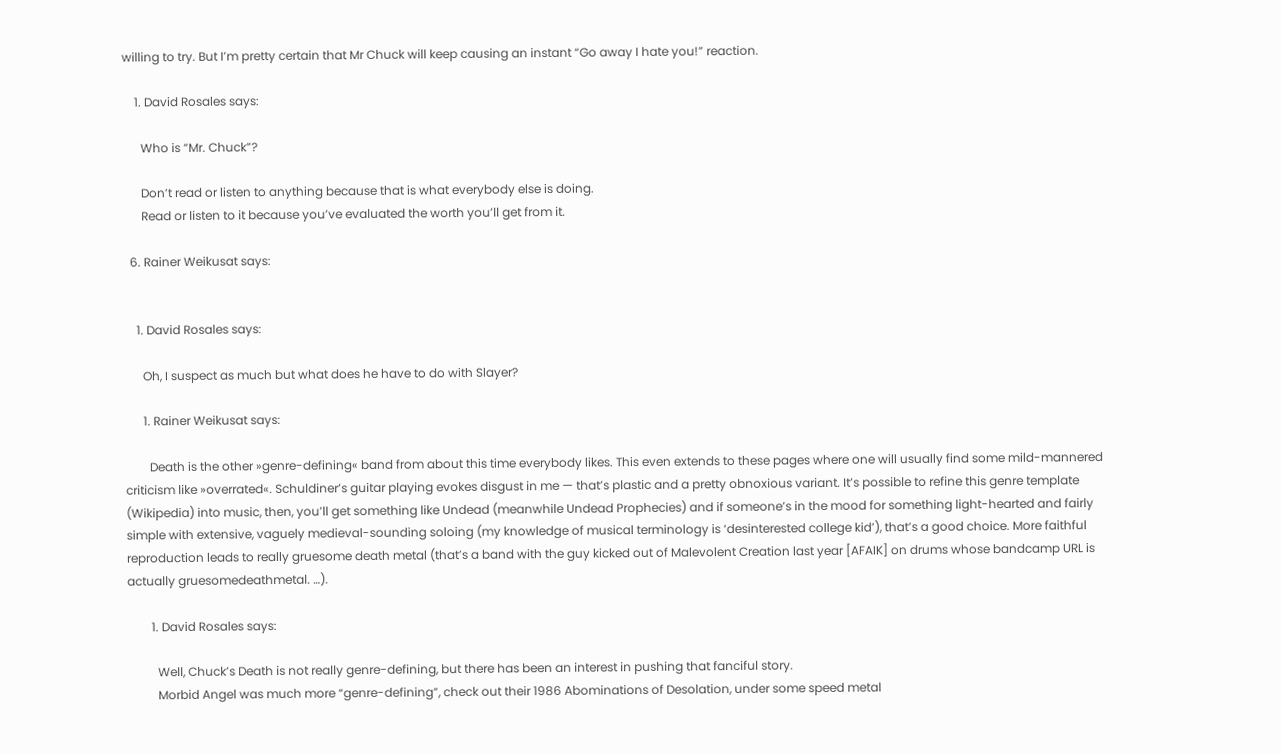willing to try. But I’m pretty certain that Mr Chuck will keep causing an instant “Go away I hate you!” reaction.

    1. David Rosales says:

      Who is “Mr. Chuck”?

      Don’t read or listen to anything because that is what everybody else is doing.
      Read or listen to it because you’ve evaluated the worth you’ll get from it.

  6. Rainer Weikusat says:


    1. David Rosales says:

      Oh, I suspect as much but what does he have to do with Slayer?

      1. Rainer Weikusat says:

        Death is the other »genre-defining« band from about this time everybody likes. This even extends to these pages where one will usually find some mild-mannered criticism like »overrated«. Schuldiner’s guitar playing evokes disgust in me — that’s plastic and a pretty obnoxious variant. It’s possible to refine this genre template (Wikipedia) into music, then, you’ll get something like Undead (meanwhile Undead Prophecies) and if someone’s in the mood for something light-hearted and fairly simple with extensive, vaguely medieval-sounding soloing (my knowledge of musical terminology is ‘desinterested college kid’), that’s a good choice. More faithful reproduction leads to really gruesome death metal (that’s a band with the guy kicked out of Malevolent Creation last year [AFAIK] on drums whose bandcamp URL is actually gruesomedeathmetal. …).

        1. David Rosales says:

          Well, Chuck’s Death is not really genre-defining, but there has been an interest in pushing that fanciful story.
          Morbid Angel was much more “genre-defining”, check out their 1986 Abominations of Desolation, under some speed metal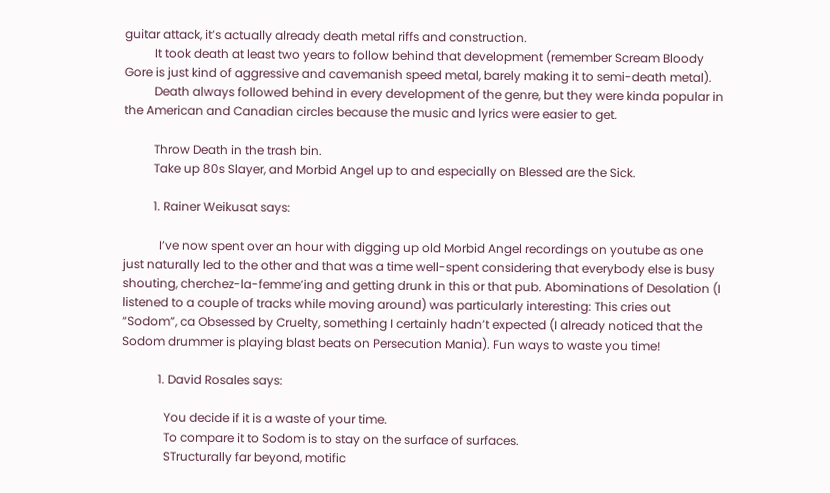guitar attack, it’s actually already death metal riffs and construction.
          It took death at least two years to follow behind that development (remember Scream Bloody Gore is just kind of aggressive and cavemanish speed metal, barely making it to semi-death metal).
          Death always followed behind in every development of the genre, but they were kinda popular in the American and Canadian circles because the music and lyrics were easier to get.

          Throw Death in the trash bin.
          Take up 80s Slayer, and Morbid Angel up to and especially on Blessed are the Sick.

          1. Rainer Weikusat says:

            I’ve now spent over an hour with digging up old Morbid Angel recordings on youtube as one just naturally led to the other and that was a time well-spent considering that everybody else is busy shouting, cherchez-la-femme’ing and getting drunk in this or that pub. Abominations of Desolation (I listened to a couple of tracks while moving around) was particularly interesting: This cries out “Sodom”, ca Obsessed by Cruelty, something I certainly hadn’t expected (I already noticed that the Sodom drummer is playing blast beats on Persecution Mania). Fun ways to waste you time!

            1. David Rosales says:

              You decide if it is a waste of your time.
              To compare it to Sodom is to stay on the surface of surfaces.
              STructurally far beyond, motific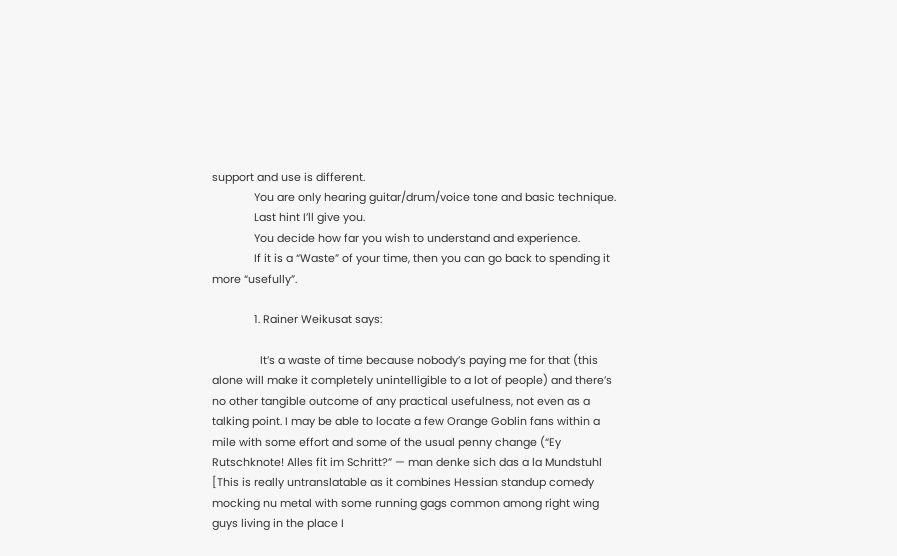support and use is different.
              You are only hearing guitar/drum/voice tone and basic technique.
              Last hint I’ll give you.
              You decide how far you wish to understand and experience.
              If it is a “Waste” of your time, then you can go back to spending it more “usefully”.

              1. Rainer Weikusat says:

                It’s a waste of time because nobody’s paying me for that (this alone will make it completely unintelligible to a lot of people) and there’s no other tangible outcome of any practical usefulness, not even as a talking point. I may be able to locate a few Orange Goblin fans within a mile with some effort and some of the usual penny change (“Ey Rutschknote! Alles fit im Schritt?” — man denke sich das a la Mundstuhl [This is really untranslatable as it combines Hessian standup comedy mocking nu metal with some running gags common among right wing guys living in the place I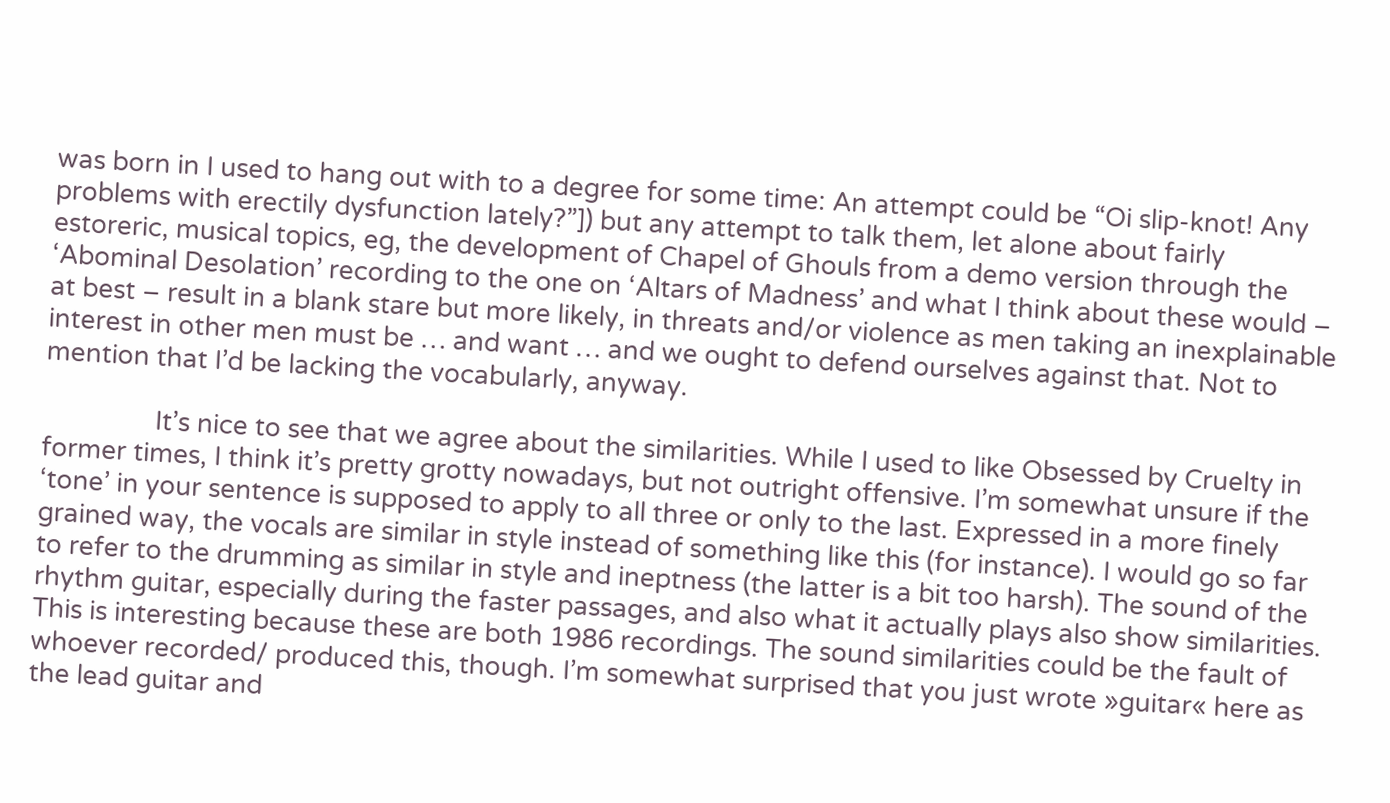was born in I used to hang out with to a degree for some time: An attempt could be “Oi slip-knot! Any problems with erectily dysfunction lately?”]) but any attempt to talk them, let alone about fairly estoreric, musical topics, eg, the development of Chapel of Ghouls from a demo version through the ‘Abominal Desolation’ recording to the one on ‘Altars of Madness’ and what I think about these would – at best – result in a blank stare but more likely, in threats and/or violence as men taking an inexplainable interest in other men must be … and want … and we ought to defend ourselves against that. Not to mention that I’d be lacking the vocabularly, anyway.

                It’s nice to see that we agree about the similarities. While I used to like Obsessed by Cruelty in former times, I think it’s pretty grotty nowadays, but not outright offensive. I’m somewhat unsure if the ‘tone’ in your sentence is supposed to apply to all three or only to the last. Expressed in a more finely grained way, the vocals are similar in style instead of something like this (for instance). I would go so far to refer to the drumming as similar in style and ineptness (the latter is a bit too harsh). The sound of the rhythm guitar, especially during the faster passages, and also what it actually plays also show similarities. This is interesting because these are both 1986 recordings. The sound similarities could be the fault of whoever recorded/ produced this, though. I’m somewhat surprised that you just wrote »guitar« here as the lead guitar and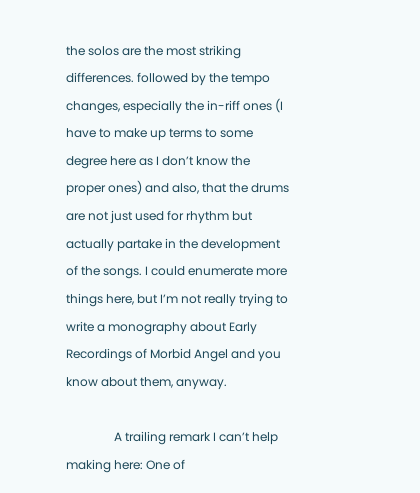the solos are the most striking differences. followed by the tempo changes, especially the in-riff ones (I have to make up terms to some degree here as I don’t know the proper ones) and also, that the drums are not just used for rhythm but actually partake in the development of the songs. I could enumerate more things here, but I’m not really trying to write a monography about Early Recordings of Morbid Angel and you know about them, anyway.

                A trailing remark I can’t help making here: One of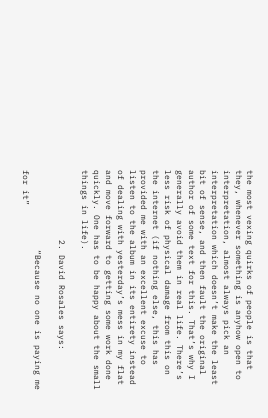the most vexing quirks of people is that they, whenever something is anyhow open to interpretation, almost always pick an interpretation which doesn’t make the least bit of sense, and then fault the original author of some text for this. That’s why I generally avoid them in real life. There’s less risk of physical damage from this on the internet (if nothing else, this has provided me with an excellent excuse to listen to the album in its entirety instead of dealing with yesterday’s mess in my flat and move forward to getting some work done quickly. One has to be happy about the small things in life).

              2. David Rosales says:

                “Because no one is paying me for it”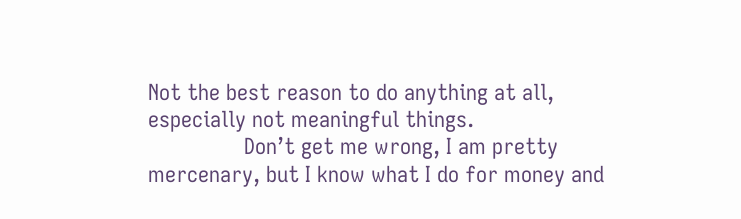Not the best reason to do anything at all, especially not meaningful things.
                Don’t get me wrong, I am pretty mercenary, but I know what I do for money and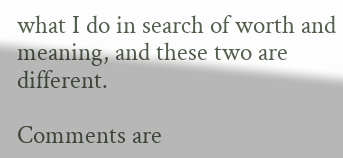what I do in search of worth and meaning, and these two are different.

Comments are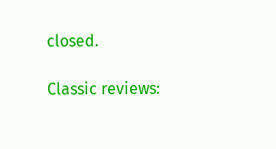closed.

Classic reviews: